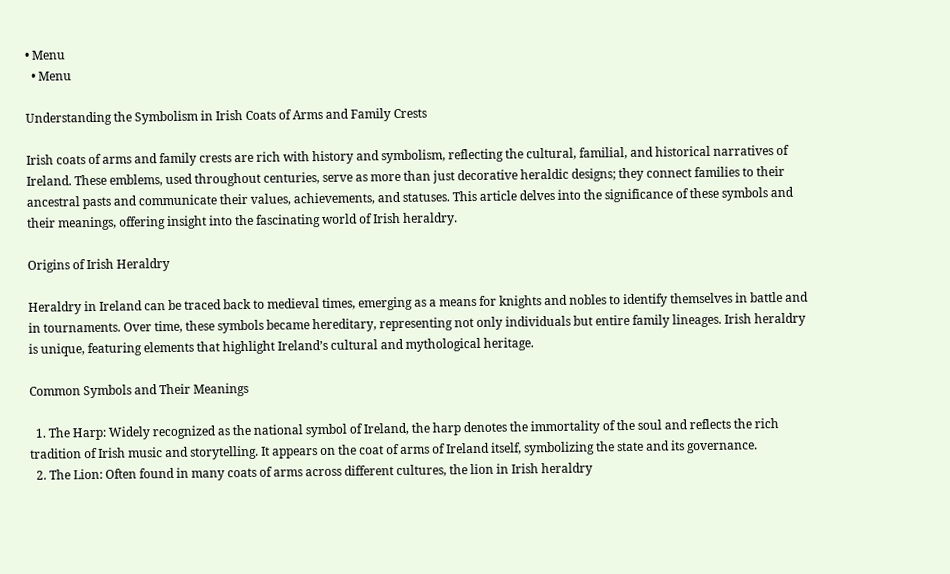• Menu
  • Menu

Understanding the Symbolism in Irish Coats of Arms and Family Crests

Irish coats of arms and family crests are rich with history and symbolism, reflecting the cultural, familial, and historical narratives of Ireland. These emblems, used throughout centuries, serve as more than just decorative heraldic designs; they connect families to their ancestral pasts and communicate their values, achievements, and statuses. This article delves into the significance of these symbols and their meanings, offering insight into the fascinating world of Irish heraldry.

Origins of Irish Heraldry

Heraldry in Ireland can be traced back to medieval times, emerging as a means for knights and nobles to identify themselves in battle and in tournaments. Over time, these symbols became hereditary, representing not only individuals but entire family lineages. Irish heraldry is unique, featuring elements that highlight Ireland’s cultural and mythological heritage.

Common Symbols and Their Meanings

  1. The Harp: Widely recognized as the national symbol of Ireland, the harp denotes the immortality of the soul and reflects the rich tradition of Irish music and storytelling. It appears on the coat of arms of Ireland itself, symbolizing the state and its governance.
  2. The Lion: Often found in many coats of arms across different cultures, the lion in Irish heraldry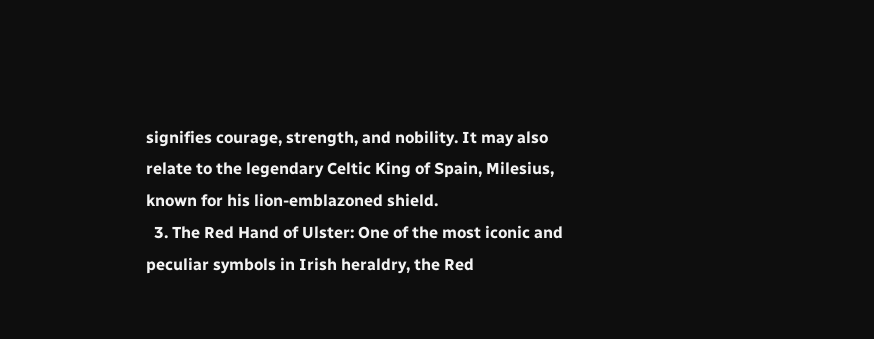signifies courage, strength, and nobility. It may also relate to the legendary Celtic King of Spain, Milesius, known for his lion-emblazoned shield.
  3. The Red Hand of Ulster: One of the most iconic and peculiar symbols in Irish heraldry, the Red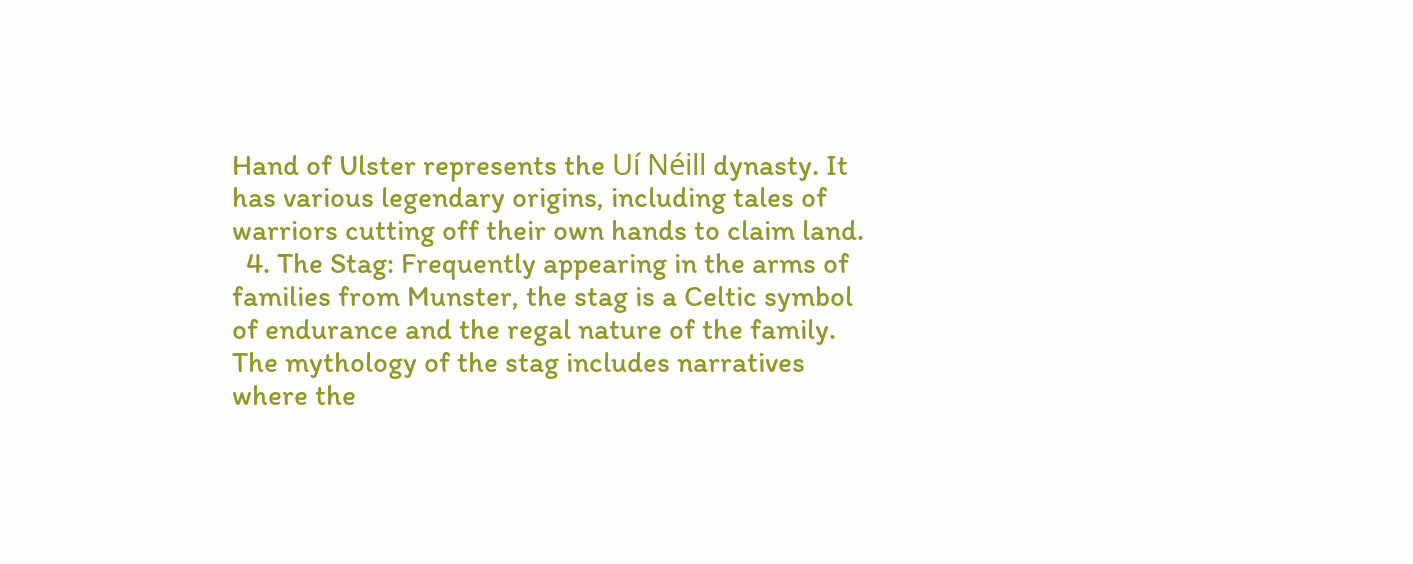Hand of Ulster represents the Uí Néill dynasty. It has various legendary origins, including tales of warriors cutting off their own hands to claim land.
  4. The Stag: Frequently appearing in the arms of families from Munster, the stag is a Celtic symbol of endurance and the regal nature of the family. The mythology of the stag includes narratives where the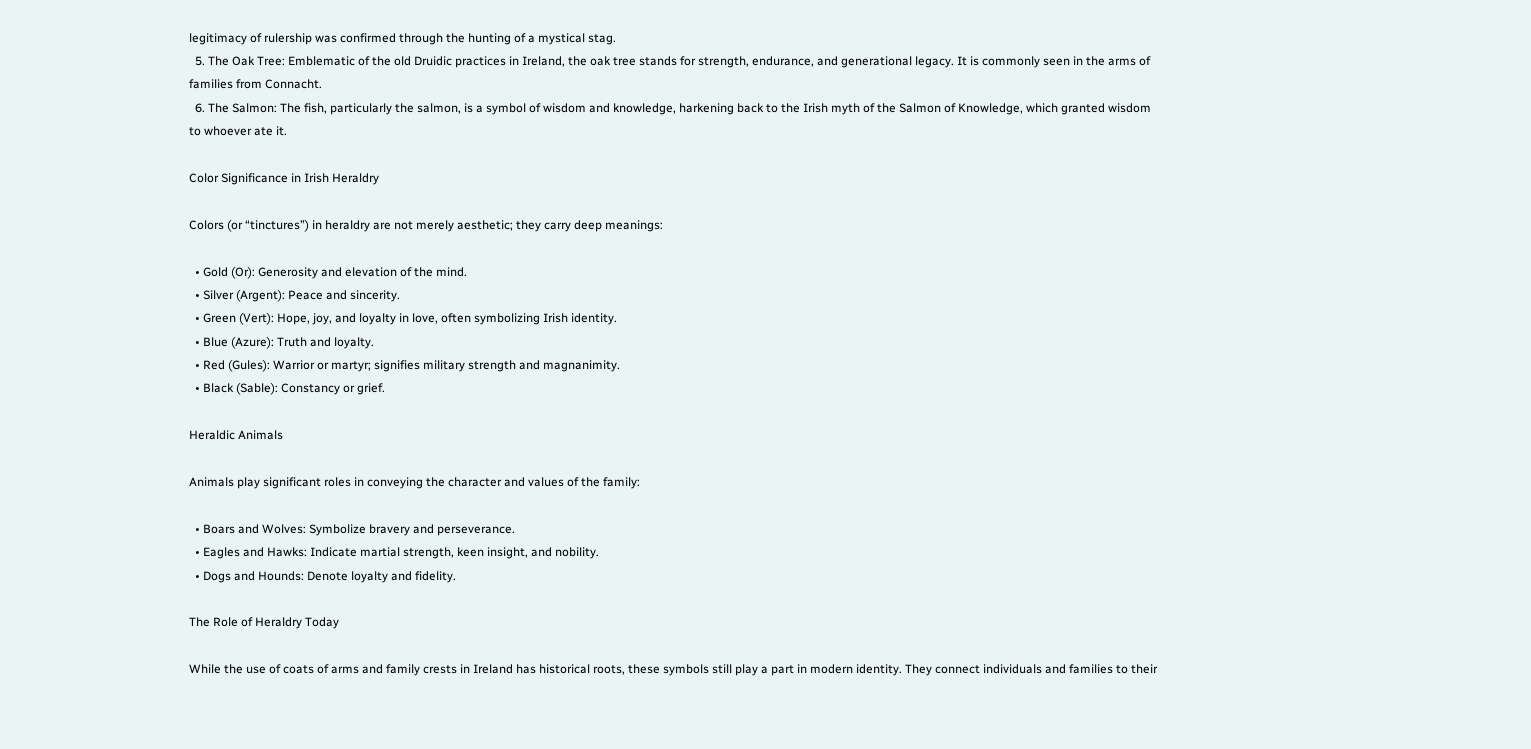legitimacy of rulership was confirmed through the hunting of a mystical stag.
  5. The Oak Tree: Emblematic of the old Druidic practices in Ireland, the oak tree stands for strength, endurance, and generational legacy. It is commonly seen in the arms of families from Connacht.
  6. The Salmon: The fish, particularly the salmon, is a symbol of wisdom and knowledge, harkening back to the Irish myth of the Salmon of Knowledge, which granted wisdom to whoever ate it.

Color Significance in Irish Heraldry

Colors (or “tinctures”) in heraldry are not merely aesthetic; they carry deep meanings:

  • Gold (Or): Generosity and elevation of the mind.
  • Silver (Argent): Peace and sincerity.
  • Green (Vert): Hope, joy, and loyalty in love, often symbolizing Irish identity.
  • Blue (Azure): Truth and loyalty.
  • Red (Gules): Warrior or martyr; signifies military strength and magnanimity.
  • Black (Sable): Constancy or grief.

Heraldic Animals

Animals play significant roles in conveying the character and values of the family:

  • Boars and Wolves: Symbolize bravery and perseverance.
  • Eagles and Hawks: Indicate martial strength, keen insight, and nobility.
  • Dogs and Hounds: Denote loyalty and fidelity.

The Role of Heraldry Today

While the use of coats of arms and family crests in Ireland has historical roots, these symbols still play a part in modern identity. They connect individuals and families to their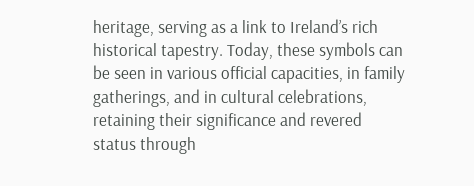heritage, serving as a link to Ireland’s rich historical tapestry. Today, these symbols can be seen in various official capacities, in family gatherings, and in cultural celebrations, retaining their significance and revered status through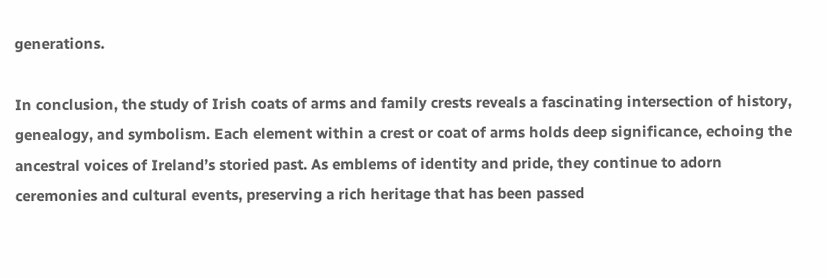generations.

In conclusion, the study of Irish coats of arms and family crests reveals a fascinating intersection of history, genealogy, and symbolism. Each element within a crest or coat of arms holds deep significance, echoing the ancestral voices of Ireland’s storied past. As emblems of identity and pride, they continue to adorn ceremonies and cultural events, preserving a rich heritage that has been passed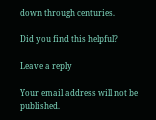down through centuries.

Did you find this helpful?

Leave a reply

Your email address will not be published.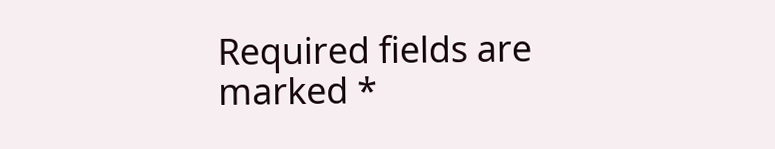Required fields are marked *